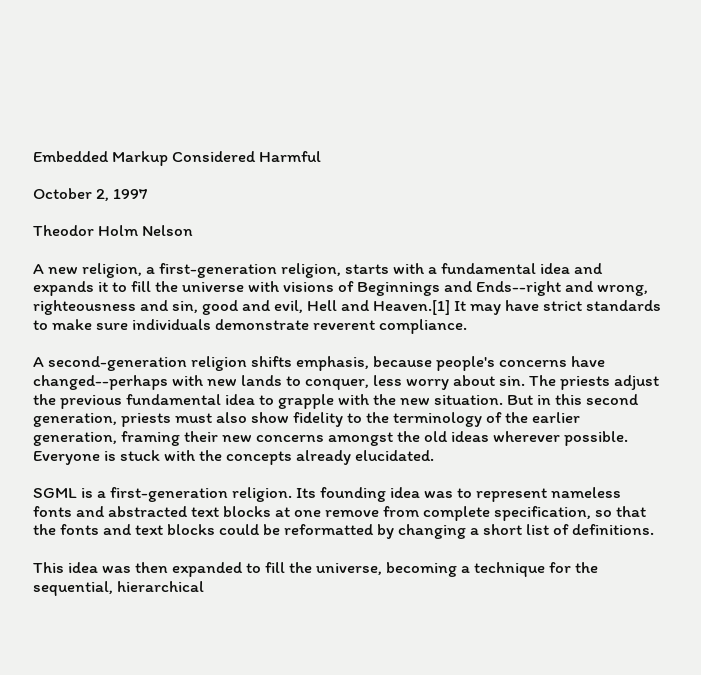Embedded Markup Considered Harmful

October 2, 1997

Theodor Holm Nelson

A new religion, a first-generation religion, starts with a fundamental idea and expands it to fill the universe with visions of Beginnings and Ends--right and wrong, righteousness and sin, good and evil, Hell and Heaven.[1] It may have strict standards to make sure individuals demonstrate reverent compliance.

A second-generation religion shifts emphasis, because people's concerns have changed--perhaps with new lands to conquer, less worry about sin. The priests adjust the previous fundamental idea to grapple with the new situation. But in this second generation, priests must also show fidelity to the terminology of the earlier generation, framing their new concerns amongst the old ideas wherever possible. Everyone is stuck with the concepts already elucidated.

SGML is a first-generation religion. Its founding idea was to represent nameless fonts and abstracted text blocks at one remove from complete specification, so that the fonts and text blocks could be reformatted by changing a short list of definitions.

This idea was then expanded to fill the universe, becoming a technique for the sequential, hierarchical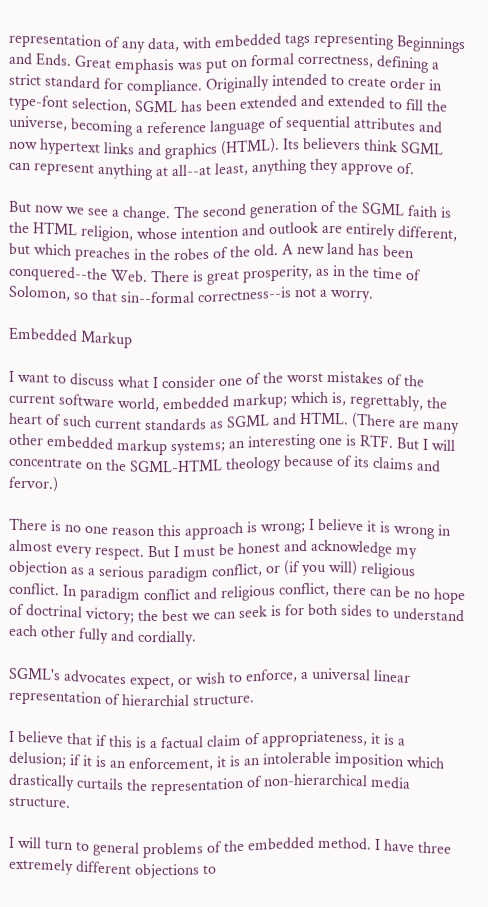representation of any data, with embedded tags representing Beginnings and Ends. Great emphasis was put on formal correctness, defining a strict standard for compliance. Originally intended to create order in type-font selection, SGML has been extended and extended to fill the universe, becoming a reference language of sequential attributes and now hypertext links and graphics (HTML). Its believers think SGML can represent anything at all--at least, anything they approve of.

But now we see a change. The second generation of the SGML faith is the HTML religion, whose intention and outlook are entirely different, but which preaches in the robes of the old. A new land has been conquered--the Web. There is great prosperity, as in the time of Solomon, so that sin--formal correctness--is not a worry.

Embedded Markup

I want to discuss what I consider one of the worst mistakes of the current software world, embedded markup; which is, regrettably, the heart of such current standards as SGML and HTML. (There are many other embedded markup systems; an interesting one is RTF. But I will concentrate on the SGML-HTML theology because of its claims and fervor.)

There is no one reason this approach is wrong; I believe it is wrong in almost every respect. But I must be honest and acknowledge my objection as a serious paradigm conflict, or (if you will) religious conflict. In paradigm conflict and religious conflict, there can be no hope of doctrinal victory; the best we can seek is for both sides to understand each other fully and cordially.

SGML's advocates expect, or wish to enforce, a universal linear representation of hierarchial structure.

I believe that if this is a factual claim of appropriateness, it is a delusion; if it is an enforcement, it is an intolerable imposition which drastically curtails the representation of non-hierarchical media structure.

I will turn to general problems of the embedded method. I have three extremely different objections to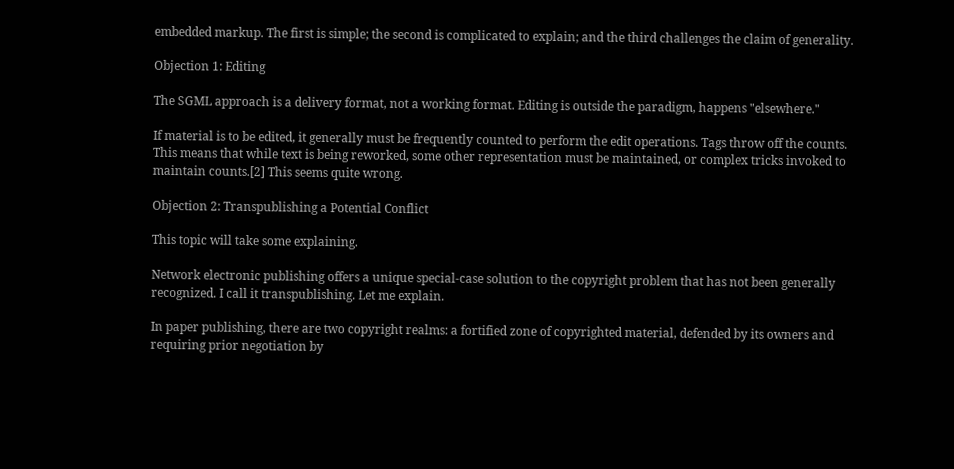embedded markup. The first is simple; the second is complicated to explain; and the third challenges the claim of generality.

Objection 1: Editing

The SGML approach is a delivery format, not a working format. Editing is outside the paradigm, happens "elsewhere."

If material is to be edited, it generally must be frequently counted to perform the edit operations. Tags throw off the counts. This means that while text is being reworked, some other representation must be maintained, or complex tricks invoked to maintain counts.[2] This seems quite wrong.

Objection 2: Transpublishing a Potential Conflict

This topic will take some explaining.

Network electronic publishing offers a unique special-case solution to the copyright problem that has not been generally recognized. I call it transpublishing. Let me explain.

In paper publishing, there are two copyright realms: a fortified zone of copyrighted material, defended by its owners and requiring prior negotiation by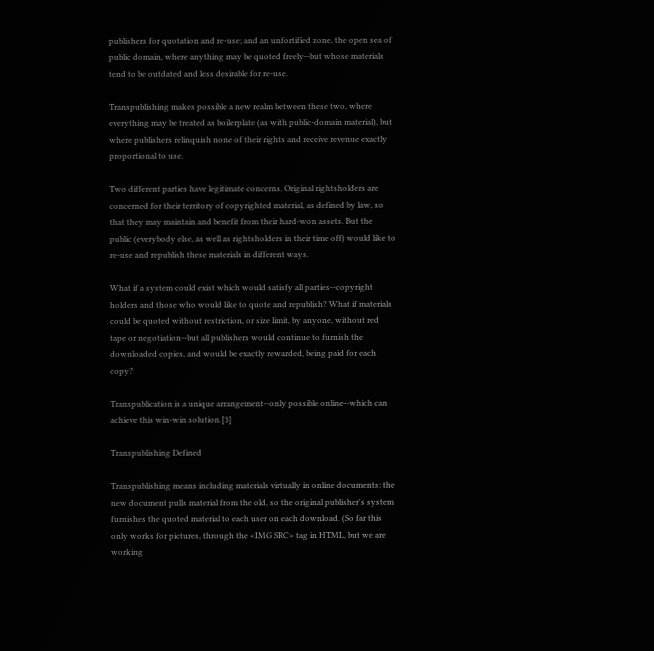publishers for quotation and re-use; and an unfortified zone, the open sea of public domain, where anything may be quoted freely--but whose materials tend to be outdated and less desirable for re-use.

Transpublishing makes possible a new realm between these two, where everything may be treated as boilerplate (as with public-domain material), but where publishers relinquish none of their rights and receive revenue exactly proportional to use.

Two different parties have legitimate concerns. Original rightsholders are concerned for their territory of copyrighted material, as defined by law, so that they may maintain and benefit from their hard-won assets. But the public (everybody else, as well as rightsholders in their time off) would like to re-use and republish these materials in different ways.

What if a system could exist which would satisfy all parties--copyright holders and those who would like to quote and republish? What if materials could be quoted without restriction, or size limit, by anyone, without red tape or negotiation--but all publishers would continue to furnish the downloaded copies, and would be exactly rewarded, being paid for each copy?

Transpublication is a unique arrangement--only possible online--which can achieve this win-win solution.[3]

Transpublishing Defined

Transpublishing means including materials virtually in online documents: the new document pulls material from the old, so the original publisher's system furnishes the quoted material to each user on each download. (So far this only works for pictures, through the <IMG SRC> tag in HTML, but we are working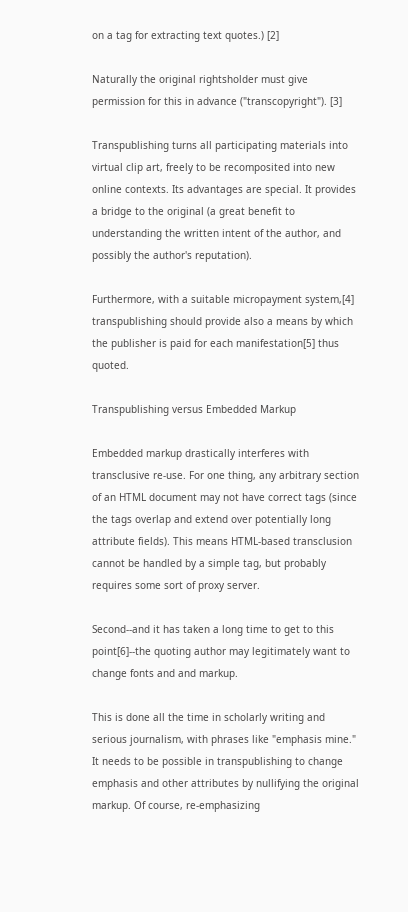on a tag for extracting text quotes.) [2]

Naturally the original rightsholder must give permission for this in advance ("transcopyright"). [3]

Transpublishing turns all participating materials into virtual clip art, freely to be recomposited into new online contexts. Its advantages are special. It provides a bridge to the original (a great benefit to understanding the written intent of the author, and possibly the author's reputation).

Furthermore, with a suitable micropayment system,[4] transpublishing should provide also a means by which the publisher is paid for each manifestation[5] thus quoted.

Transpublishing versus Embedded Markup

Embedded markup drastically interferes with transclusive re-use. For one thing, any arbitrary section of an HTML document may not have correct tags (since the tags overlap and extend over potentially long attribute fields). This means HTML-based transclusion cannot be handled by a simple tag, but probably requires some sort of proxy server.

Second--and it has taken a long time to get to this point[6]--the quoting author may legitimately want to change fonts and and markup.

This is done all the time in scholarly writing and serious journalism, with phrases like "emphasis mine." It needs to be possible in transpublishing to change emphasis and other attributes by nullifying the original markup. Of course, re-emphasizing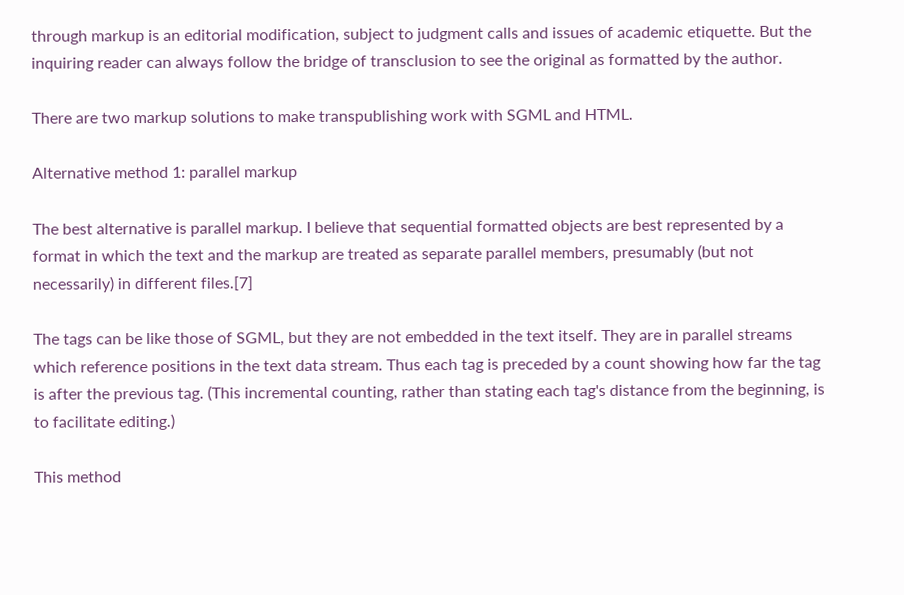through markup is an editorial modification, subject to judgment calls and issues of academic etiquette. But the inquiring reader can always follow the bridge of transclusion to see the original as formatted by the author.

There are two markup solutions to make transpublishing work with SGML and HTML.

Alternative method 1: parallel markup

The best alternative is parallel markup. I believe that sequential formatted objects are best represented by a format in which the text and the markup are treated as separate parallel members, presumably (but not necessarily) in different files.[7]

The tags can be like those of SGML, but they are not embedded in the text itself. They are in parallel streams which reference positions in the text data stream. Thus each tag is preceded by a count showing how far the tag is after the previous tag. (This incremental counting, rather than stating each tag's distance from the beginning, is to facilitate editing.)

This method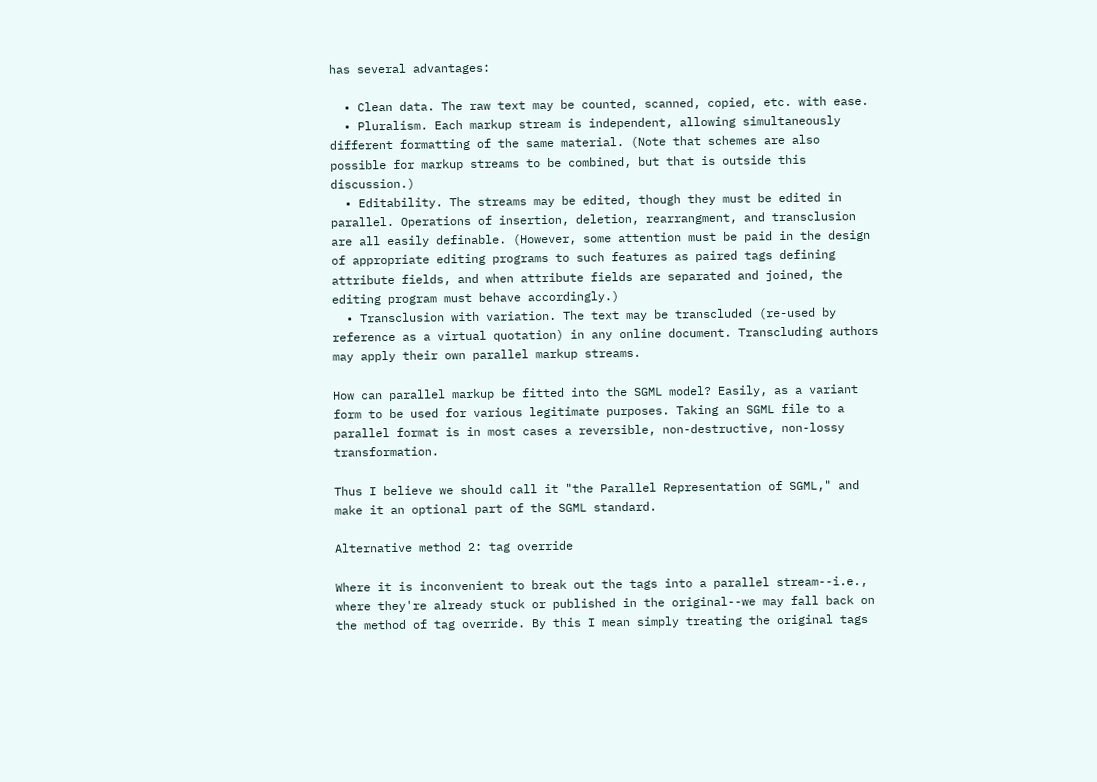has several advantages:

  • Clean data. The raw text may be counted, scanned, copied, etc. with ease.
  • Pluralism. Each markup stream is independent, allowing simultaneously different formatting of the same material. (Note that schemes are also possible for markup streams to be combined, but that is outside this discussion.)
  • Editability. The streams may be edited, though they must be edited in parallel. Operations of insertion, deletion, rearrangment, and transclusion are all easily definable. (However, some attention must be paid in the design of appropriate editing programs to such features as paired tags defining attribute fields, and when attribute fields are separated and joined, the editing program must behave accordingly.)
  • Transclusion with variation. The text may be transcluded (re-used by reference as a virtual quotation) in any online document. Transcluding authors may apply their own parallel markup streams.

How can parallel markup be fitted into the SGML model? Easily, as a variant form to be used for various legitimate purposes. Taking an SGML file to a parallel format is in most cases a reversible, non-destructive, non-lossy transformation.

Thus I believe we should call it "the Parallel Representation of SGML," and make it an optional part of the SGML standard.

Alternative method 2: tag override

Where it is inconvenient to break out the tags into a parallel stream--i.e., where they're already stuck or published in the original--we may fall back on the method of tag override. By this I mean simply treating the original tags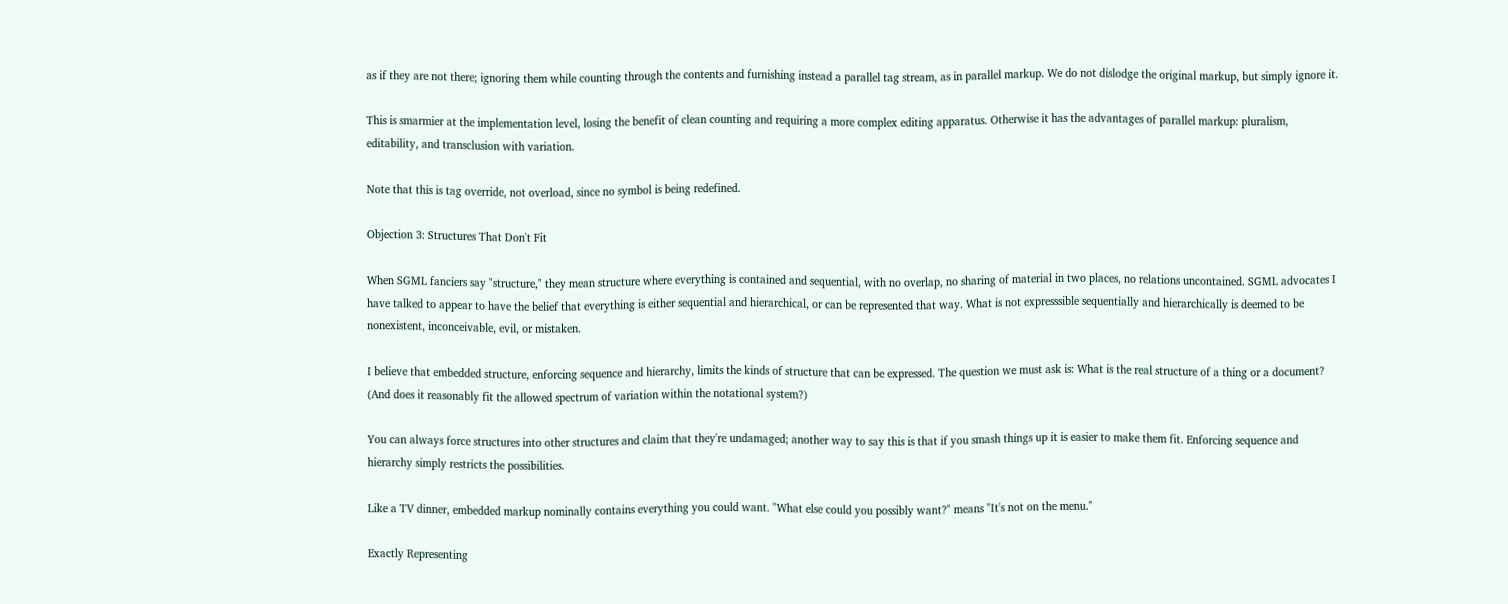as if they are not there; ignoring them while counting through the contents and furnishing instead a parallel tag stream, as in parallel markup. We do not dislodge the original markup, but simply ignore it.

This is smarmier at the implementation level, losing the benefit of clean counting and requiring a more complex editing apparatus. Otherwise it has the advantages of parallel markup: pluralism, editability, and transclusion with variation.

Note that this is tag override, not overload, since no symbol is being redefined.

Objection 3: Structures That Don't Fit

When SGML fanciers say "structure," they mean structure where everything is contained and sequential, with no overlap, no sharing of material in two places, no relations uncontained. SGML advocates I have talked to appear to have the belief that everything is either sequential and hierarchical, or can be represented that way. What is not expresssible sequentially and hierarchically is deemed to be nonexistent, inconceivable, evil, or mistaken.

I believe that embedded structure, enforcing sequence and hierarchy, limits the kinds of structure that can be expressed. The question we must ask is: What is the real structure of a thing or a document? (And does it reasonably fit the allowed spectrum of variation within the notational system?)

You can always force structures into other structures and claim that they're undamaged; another way to say this is that if you smash things up it is easier to make them fit. Enforcing sequence and hierarchy simply restricts the possibilities.

Like a TV dinner, embedded markup nominally contains everything you could want. "What else could you possibly want?" means "It's not on the menu."

Exactly Representing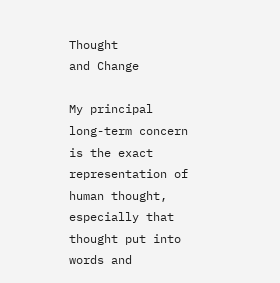Thought
and Change

My principal long-term concern is the exact representation of human thought, especially that thought put into words and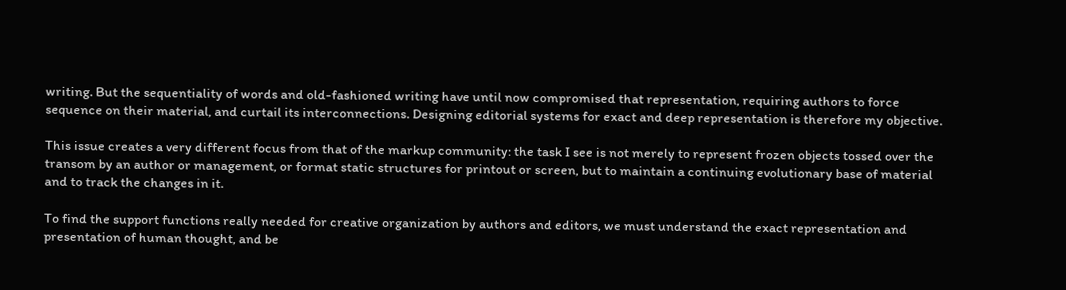writing. But the sequentiality of words and old-fashioned writing have until now compromised that representation, requiring authors to force sequence on their material, and curtail its interconnections. Designing editorial systems for exact and deep representation is therefore my objective.

This issue creates a very different focus from that of the markup community: the task I see is not merely to represent frozen objects tossed over the transom by an author or management, or format static structures for printout or screen, but to maintain a continuing evolutionary base of material and to track the changes in it.

To find the support functions really needed for creative organization by authors and editors, we must understand the exact representation and presentation of human thought, and be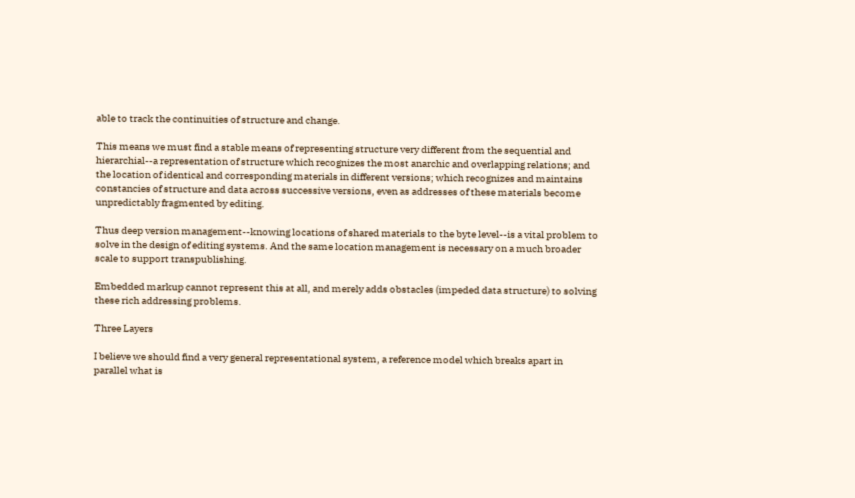able to track the continuities of structure and change.

This means we must find a stable means of representing structure very different from the sequential and hierarchial--a representation of structure which recognizes the most anarchic and overlapping relations; and the location of identical and corresponding materials in different versions; which recognizes and maintains constancies of structure and data across successive versions, even as addresses of these materials become unpredictably fragmented by editing.

Thus deep version management--knowing locations of shared materials to the byte level--is a vital problem to solve in the design of editing systems. And the same location management is necessary on a much broader scale to support transpublishing.

Embedded markup cannot represent this at all, and merely adds obstacles (impeded data structure) to solving these rich addressing problems.

Three Layers

I believe we should find a very general representational system, a reference model which breaks apart in parallel what is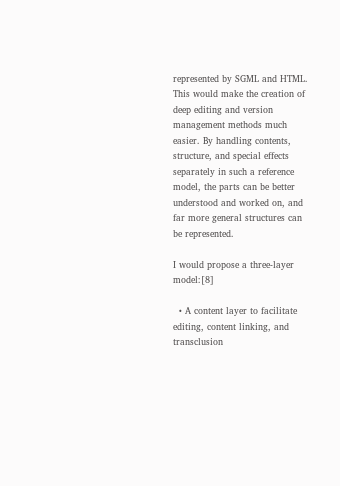represented by SGML and HTML. This would make the creation of deep editing and version management methods much easier. By handling contents, structure, and special effects separately in such a reference model, the parts can be better understood and worked on, and far more general structures can be represented.

I would propose a three-layer model:[8]

  • A content layer to facilitate editing, content linking, and transclusion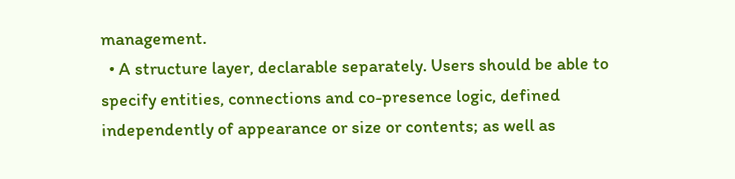management.
  • A structure layer, declarable separately. Users should be able to specify entities, connections and co-presence logic, defined independently of appearance or size or contents; as well as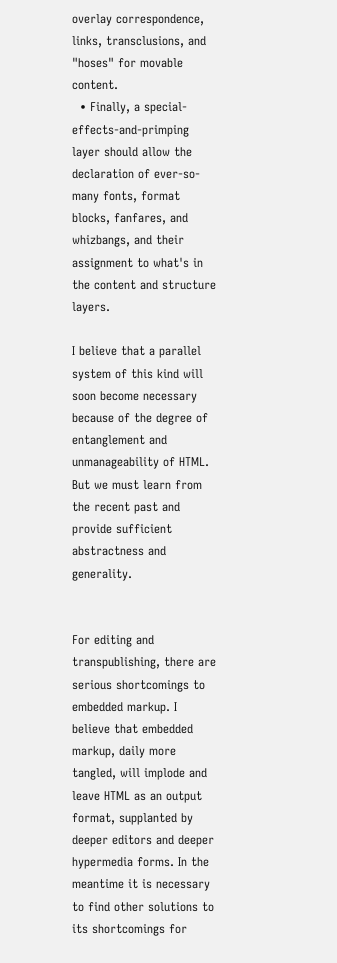overlay correspondence, links, transclusions, and "hoses" for movable content.
  • Finally, a special-effects-and-primping layer should allow the declaration of ever-so-many fonts, format blocks, fanfares, and whizbangs, and their assignment to what's in the content and structure layers.

I believe that a parallel system of this kind will soon become necessary because of the degree of entanglement and unmanageability of HTML. But we must learn from the recent past and provide sufficient abstractness and generality.


For editing and transpublishing, there are serious shortcomings to embedded markup. I believe that embedded markup, daily more tangled, will implode and leave HTML as an output format, supplanted by deeper editors and deeper hypermedia forms. In the meantime it is necessary to find other solutions to its shortcomings for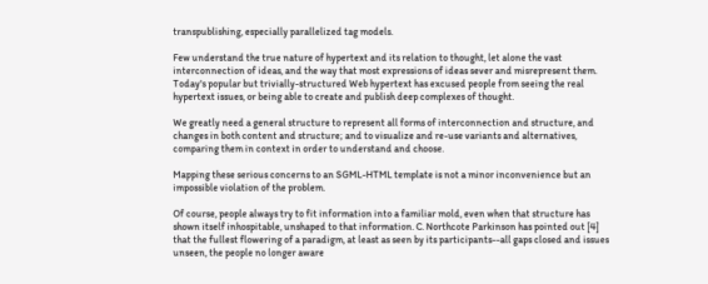transpublishing, especially parallelized tag models.

Few understand the true nature of hypertext and its relation to thought, let alone the vast interconnection of ideas, and the way that most expressions of ideas sever and misrepresent them. Today's popular but trivially-structured Web hypertext has excused people from seeing the real hypertext issues, or being able to create and publish deep complexes of thought.

We greatly need a general structure to represent all forms of interconnection and structure, and changes in both content and structure; and to visualize and re-use variants and alternatives, comparing them in context in order to understand and choose.

Mapping these serious concerns to an SGML-HTML template is not a minor inconvenience but an impossible violation of the problem.

Of course, people always try to fit information into a familiar mold, even when that structure has shown itself inhospitable, unshaped to that information. C. Northcote Parkinson has pointed out [4] that the fullest flowering of a paradigm, at least as seen by its participants--all gaps closed and issues unseen, the people no longer aware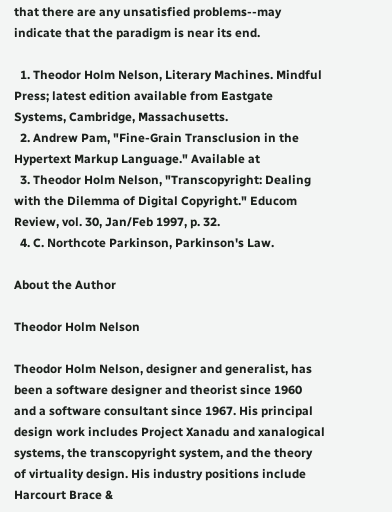that there are any unsatisfied problems--may indicate that the paradigm is near its end.

  1. Theodor Holm Nelson, Literary Machines. Mindful Press; latest edition available from Eastgate Systems, Cambridge, Massachusetts.
  2. Andrew Pam, "Fine-Grain Transclusion in the Hypertext Markup Language." Available at
  3. Theodor Holm Nelson, "Transcopyright: Dealing with the Dilemma of Digital Copyright." Educom Review, vol. 30, Jan/Feb 1997, p. 32.
  4. C. Northcote Parkinson, Parkinson's Law.

About the Author

Theodor Holm Nelson

Theodor Holm Nelson, designer and generalist, has been a software designer and theorist since 1960 and a software consultant since 1967. His principal design work includes Project Xanadu and xanalogical systems, the transcopyright system, and the theory of virtuality design. His industry positions include Harcourt Brace &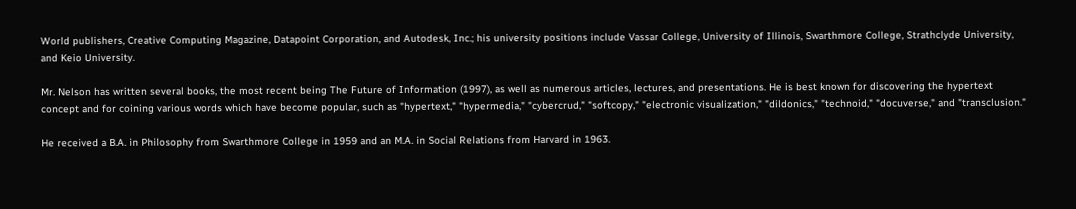World publishers, Creative Computing Magazine, Datapoint Corporation, and Autodesk, Inc.; his university positions include Vassar College, University of Illinois, Swarthmore College, Strathclyde University, and Keio University.

Mr. Nelson has written several books, the most recent being The Future of Information (1997), as well as numerous articles, lectures, and presentations. He is best known for discovering the hypertext concept and for coining various words which have become popular, such as "hypertext," "hypermedia," "cybercrud," "softcopy," "electronic visualization," "dildonics," "technoid," "docuverse," and "transclusion."

He received a B.A. in Philosophy from Swarthmore College in 1959 and an M.A. in Social Relations from Harvard in 1963.